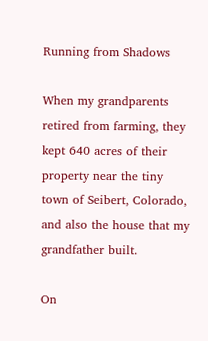Running from Shadows

When my grandparents retired from farming, they kept 640 acres of their property near the tiny town of Seibert, Colorado, and also the house that my grandfather built.

On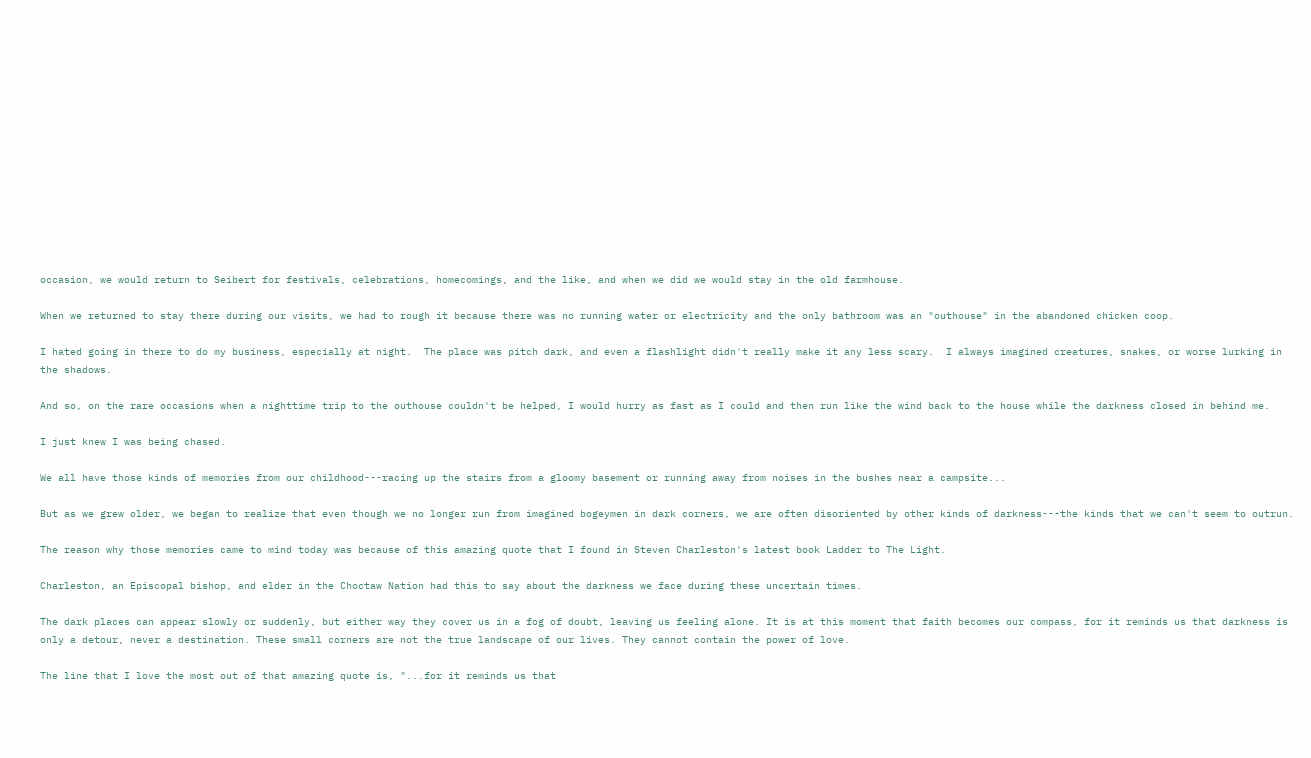occasion, we would return to Seibert for festivals, celebrations, homecomings, and the like, and when we did we would stay in the old farmhouse.

When we returned to stay there during our visits, we had to rough it because there was no running water or electricity and the only bathroom was an "outhouse" in the abandoned chicken coop.

I hated going in there to do my business, especially at night.  The place was pitch dark, and even a flashlight didn't really make it any less scary.  I always imagined creatures, snakes, or worse lurking in the shadows.

And so, on the rare occasions when a nighttime trip to the outhouse couldn't be helped, I would hurry as fast as I could and then run like the wind back to the house while the darkness closed in behind me.

I just knew I was being chased.

We all have those kinds of memories from our childhood---racing up the stairs from a gloomy basement or running away from noises in the bushes near a campsite...

But as we grew older, we began to realize that even though we no longer run from imagined bogeymen in dark corners, we are often disoriented by other kinds of darkness---the kinds that we can't seem to outrun.

The reason why those memories came to mind today was because of this amazing quote that I found in Steven Charleston's latest book Ladder to The Light.

Charleston, an Episcopal bishop, and elder in the Choctaw Nation had this to say about the darkness we face during these uncertain times.

The dark places can appear slowly or suddenly, but either way they cover us in a fog of doubt, leaving us feeling alone. It is at this moment that faith becomes our compass, for it reminds us that darkness is only a detour, never a destination. These small corners are not the true landscape of our lives. They cannot contain the power of love.

The line that I love the most out of that amazing quote is, "...for it reminds us that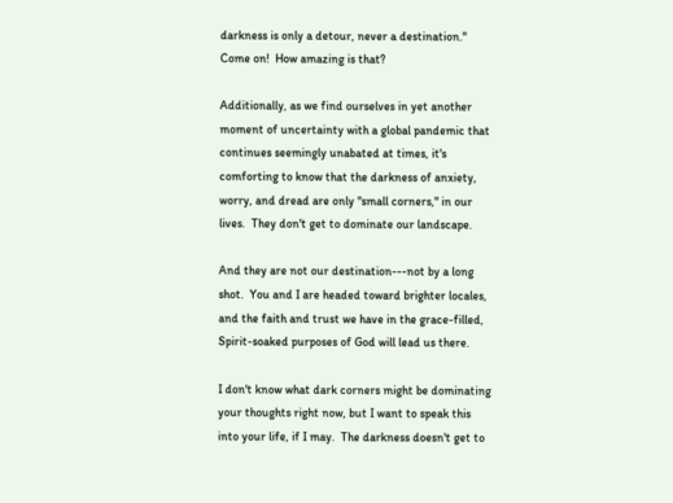darkness is only a detour, never a destination."  Come on!  How amazing is that?

Additionally, as we find ourselves in yet another moment of uncertainty with a global pandemic that continues seemingly unabated at times, it's comforting to know that the darkness of anxiety, worry, and dread are only "small corners," in our lives.  They don't get to dominate our landscape.

And they are not our destination---not by a long shot.  You and I are headed toward brighter locales, and the faith and trust we have in the grace-filled, Spirit-soaked purposes of God will lead us there.

I don't know what dark corners might be dominating your thoughts right now, but I want to speak this into your life, if I may.  The darkness doesn't get to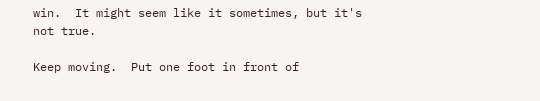win.  It might seem like it sometimes, but it's not true.

Keep moving.  Put one foot in front of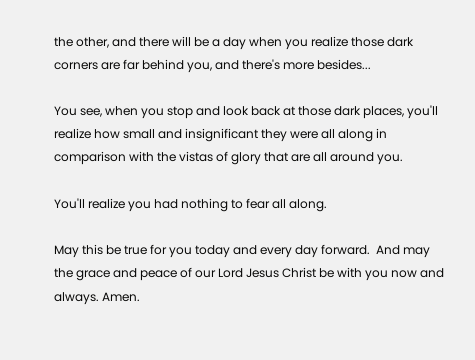the other, and there will be a day when you realize those dark corners are far behind you, and there's more besides...

You see, when you stop and look back at those dark places, you'll realize how small and insignificant they were all along in comparison with the vistas of glory that are all around you.

You'll realize you had nothing to fear all along.

May this be true for you today and every day forward.  And may the grace and peace of our Lord Jesus Christ be with you now and always. Amen.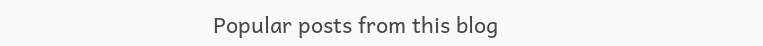Popular posts from this blog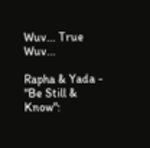Wuv... True Wuv...

Rapha & Yada - "Be Still & Know":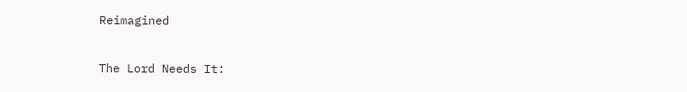Reimagined

The Lord Needs It: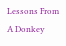Lessons From A Donkey